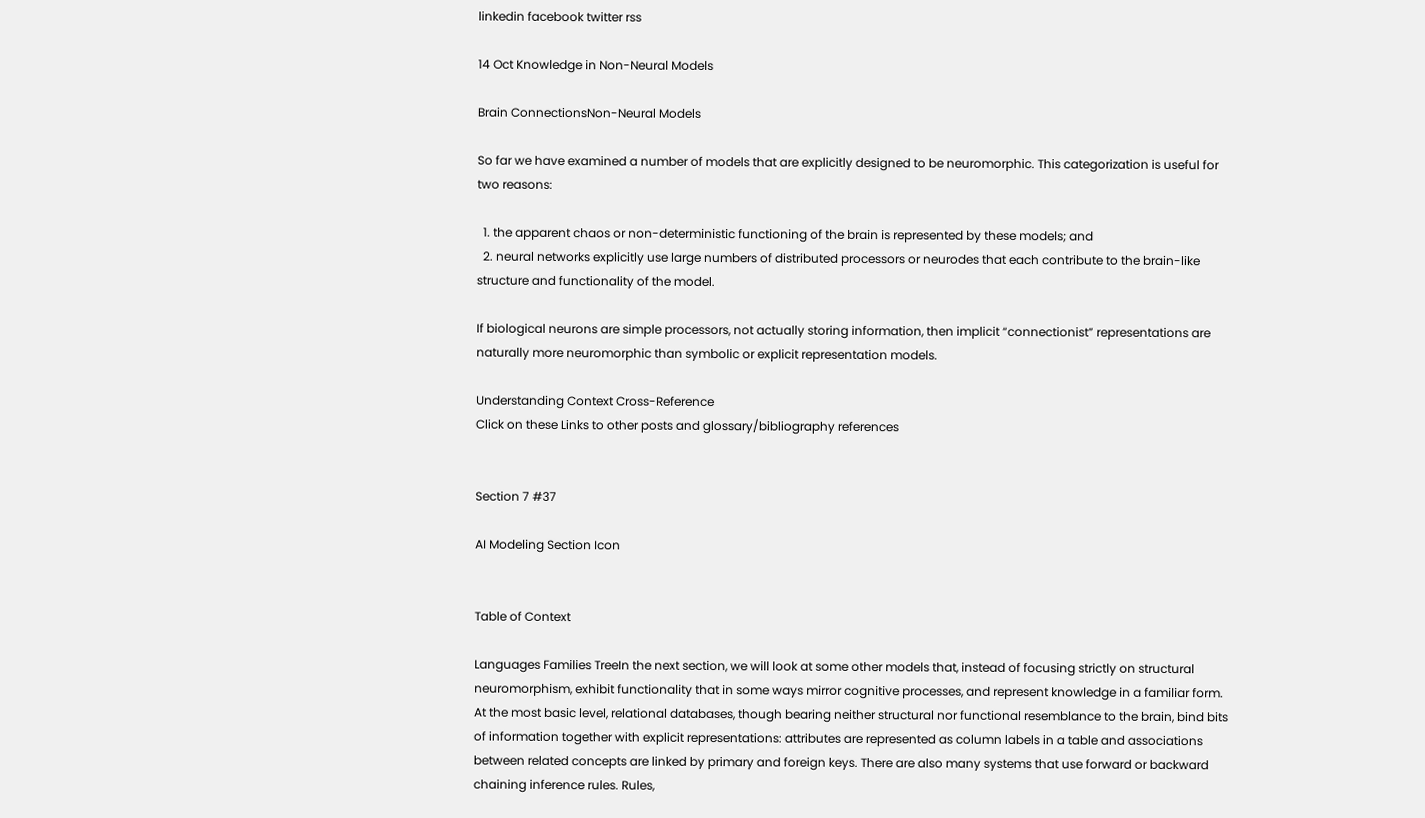linkedin facebook twitter rss

14 Oct Knowledge in Non-Neural Models

Brain ConnectionsNon-Neural Models

So far we have examined a number of models that are explicitly designed to be neuromorphic. This categorization is useful for two reasons:

  1. the apparent chaos or non-deterministic functioning of the brain is represented by these models; and
  2. neural networks explicitly use large numbers of distributed processors or neurodes that each contribute to the brain-like structure and functionality of the model.

If biological neurons are simple processors, not actually storing information, then implicit “connectionist” representations are naturally more neuromorphic than symbolic or explicit representation models.

Understanding Context Cross-Reference
Click on these Links to other posts and glossary/bibliography references


Section 7 #37

AI Modeling Section Icon


Table of Context

Languages Families TreeIn the next section, we will look at some other models that, instead of focusing strictly on structural neuromorphism, exhibit functionality that in some ways mirror cognitive processes, and represent knowledge in a familiar form. At the most basic level, relational databases, though bearing neither structural nor functional resemblance to the brain, bind bits of information together with explicit representations: attributes are represented as column labels in a table and associations between related concepts are linked by primary and foreign keys. There are also many systems that use forward or backward chaining inference rules. Rules,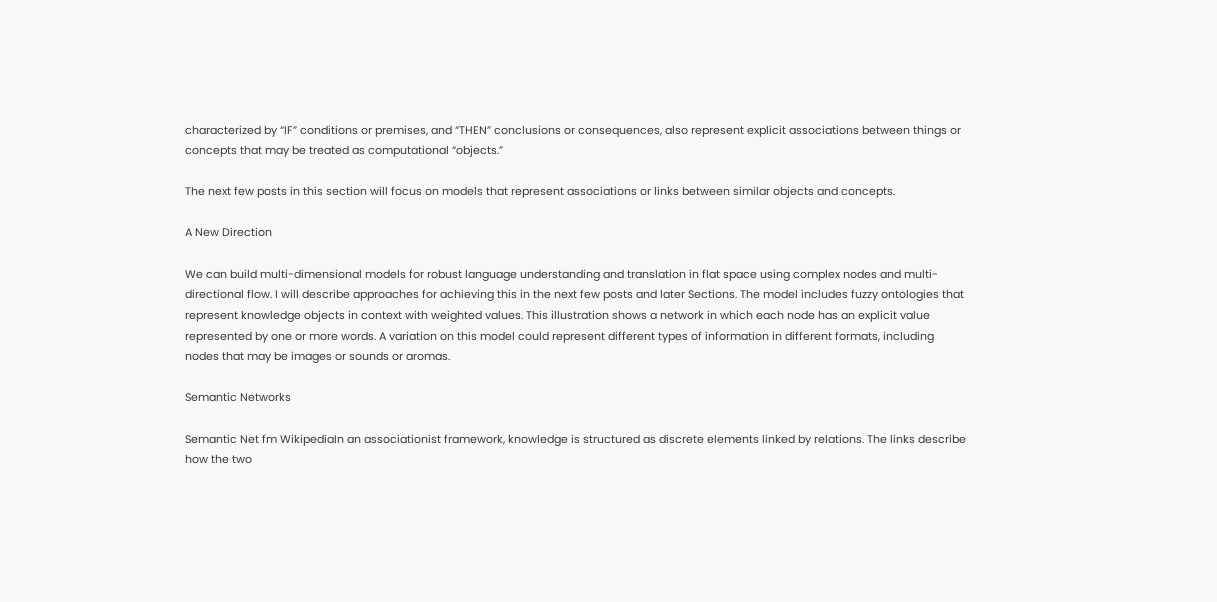characterized by “IF” conditions or premises, and “THEN” conclusions or consequences, also represent explicit associations between things or concepts that may be treated as computational “objects.”

The next few posts in this section will focus on models that represent associations or links between similar objects and concepts.

A New Direction

We can build multi-dimensional models for robust language understanding and translation in flat space using complex nodes and multi-directional flow. I will describe approaches for achieving this in the next few posts and later Sections. The model includes fuzzy ontologies that represent knowledge objects in context with weighted values. This illustration shows a network in which each node has an explicit value represented by one or more words. A variation on this model could represent different types of information in different formats, including nodes that may be images or sounds or aromas.

Semantic Networks

Semantic Net fm WikipediaIn an associationist framework, knowledge is structured as discrete elements linked by relations. The links describe how the two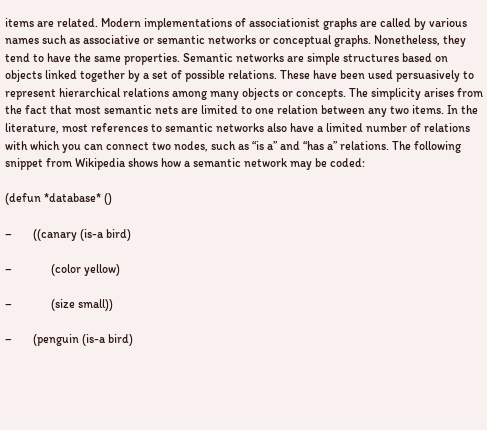items are related. Modern implementations of associationist graphs are called by various names such as associative or semantic networks or conceptual graphs. Nonetheless, they tend to have the same properties. Semantic networks are simple structures based on objects linked together by a set of possible relations. These have been used persuasively to represent hierarchical relations among many objects or concepts. The simplicity arises from the fact that most semantic nets are limited to one relation between any two items. In the literature, most references to semantic networks also have a limited number of relations with which you can connect two nodes, such as “is a” and “has a” relations. The following snippet from Wikipedia shows how a semantic network may be coded:

(defun *database* ()

–       ((canary (is-a bird)

–             (color yellow)

–             (size small))

–       (penguin (is-a bird)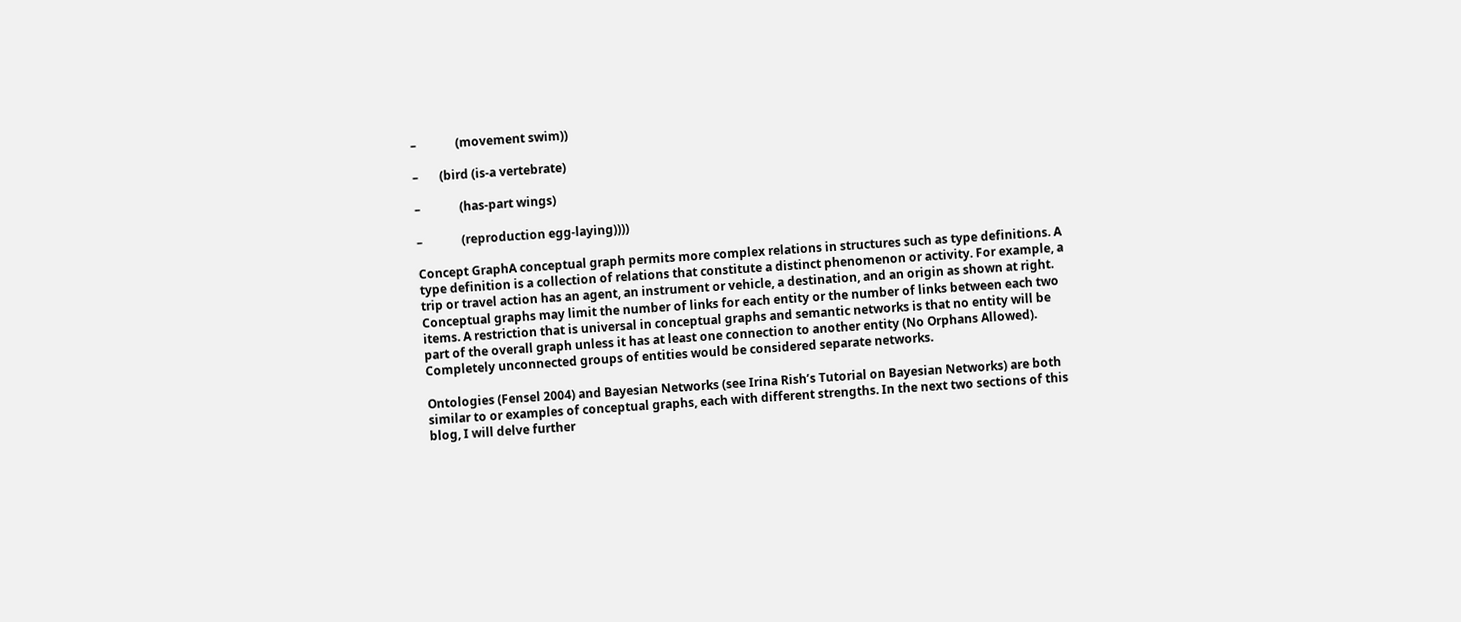–             (movement swim))

–       (bird (is-a vertebrate)

–             (has-part wings)

–             (reproduction egg-laying))))

Concept GraphA conceptual graph permits more complex relations in structures such as type definitions. A type definition is a collection of relations that constitute a distinct phenomenon or activity. For example, a trip or travel action has an agent, an instrument or vehicle, a destination, and an origin as shown at right. Conceptual graphs may limit the number of links for each entity or the number of links between each two items. A restriction that is universal in conceptual graphs and semantic networks is that no entity will be part of the overall graph unless it has at least one connection to another entity (No Orphans Allowed). Completely unconnected groups of entities would be considered separate networks.

Ontologies (Fensel 2004) and Bayesian Networks (see Irina Rish’s Tutorial on Bayesian Networks) are both similar to or examples of conceptual graphs, each with different strengths. In the next two sections of this blog, I will delve further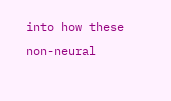into how these non-neural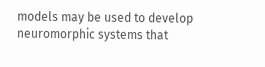models may be used to develop neuromorphic systems that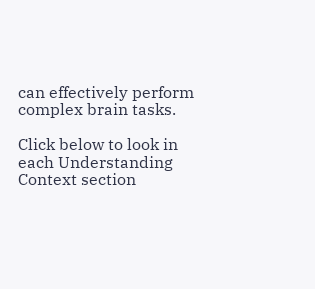can effectively perform complex brain tasks.

Click below to look in each Understanding Context section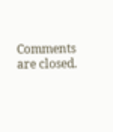Comments are closed.